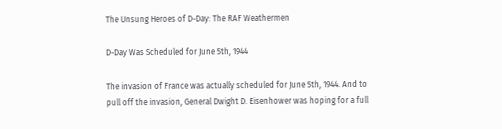The Unsung Heroes of D-Day: The RAF Weathermen

D-Day Was Scheduled for June 5th, 1944

The invasion of France was actually scheduled for June 5th, 1944. And to pull off the invasion, General Dwight D. Eisenhower was hoping for a full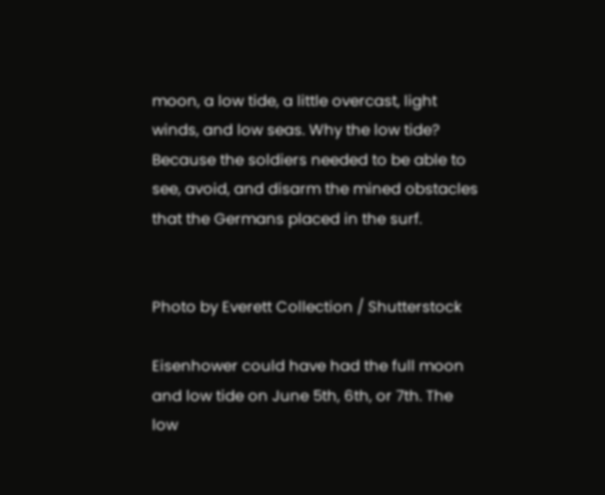moon, a low tide, a little overcast, light winds, and low seas. Why the low tide? Because the soldiers needed to be able to see, avoid, and disarm the mined obstacles that the Germans placed in the surf.


Photo by Everett Collection / Shutterstock

Eisenhower could have had the full moon and low tide on June 5th, 6th, or 7th. The low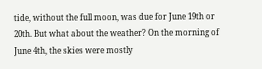tide, without the full moon, was due for June 19th or 20th. But what about the weather? On the morning of June 4th, the skies were mostly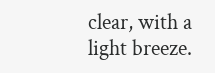clear, with a light breeze.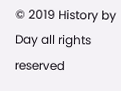© 2019 History by Day all rights reserved